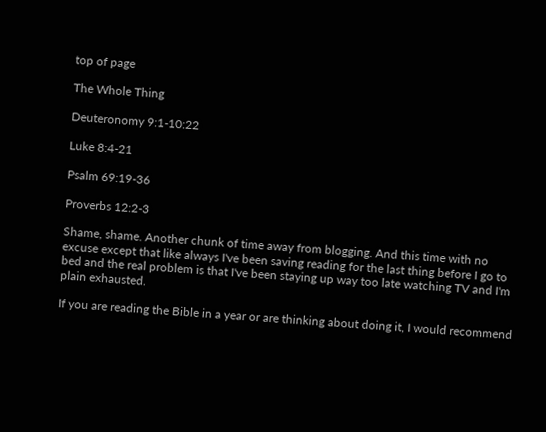top of page

The Whole Thing

Deuteronomy 9:1-10:22

Luke 8:4-21

Psalm 69:19-36

Proverbs 12:2-3

Shame, shame. Another chunk of time away from blogging. And this time with no excuse except that like always I've been saving reading for the last thing before I go to bed and the real problem is that I've been staying up way too late watching TV and I'm plain exhausted.

If you are reading the Bible in a year or are thinking about doing it, I would recommend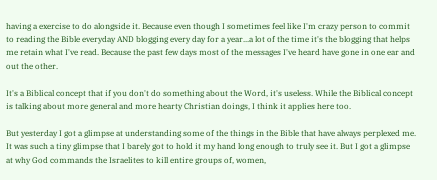having a exercise to do alongside it. Because even though I sometimes feel like I'm crazy person to commit to reading the Bible everyday AND blogging every day for a year...a lot of the time it's the blogging that helps me retain what I've read. Because the past few days most of the messages I've heard have gone in one ear and out the other.

It's a Biblical concept that if you don't do something about the Word, it's useless. While the Biblical concept is talking about more general and more hearty Christian doings, I think it applies here too.

But yesterday I got a glimpse at understanding some of the things in the Bible that have always perplexed me. It was such a tiny glimpse that I barely got to hold it my hand long enough to truly see it. But I got a glimpse at why God commands the Israelites to kill entire groups of, women,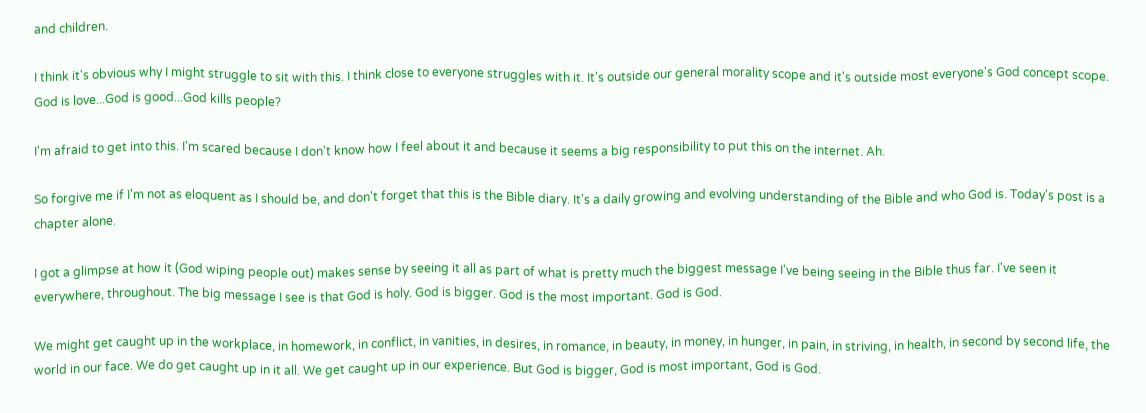and children.

I think it's obvious why I might struggle to sit with this. I think close to everyone struggles with it. It's outside our general morality scope and it's outside most everyone's God concept scope. God is love...God is good...God kills people?

I'm afraid to get into this. I'm scared because I don't know how I feel about it and because it seems a big responsibility to put this on the internet. Ah.

So forgive me if I'm not as eloquent as I should be, and don't forget that this is the Bible diary. It's a daily growing and evolving understanding of the Bible and who God is. Today's post is a chapter alone.

I got a glimpse at how it (God wiping people out) makes sense by seeing it all as part of what is pretty much the biggest message I've being seeing in the Bible thus far. I've seen it everywhere, throughout. The big message I see is that God is holy. God is bigger. God is the most important. God is God.

We might get caught up in the workplace, in homework, in conflict, in vanities, in desires, in romance, in beauty, in money, in hunger, in pain, in striving, in health, in second by second life, the world in our face. We do get caught up in it all. We get caught up in our experience. But God is bigger, God is most important, God is God.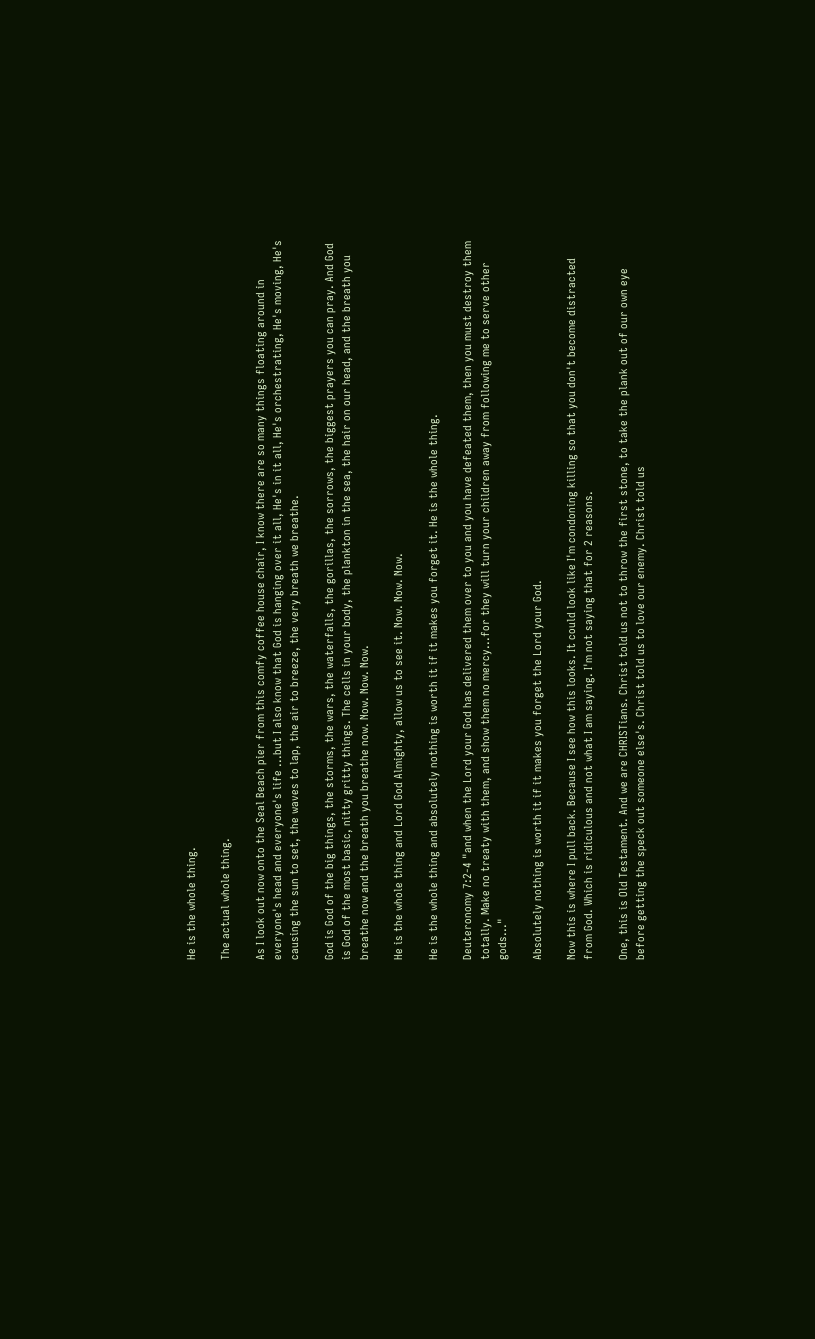He is the whole thing.

The actual whole thing.

As I look out now onto the Seal Beach pier from this comfy coffee house chair, I know there are so many things floating around in everyone's head and everyone's life ...but I also know that God is hanging over it all, He's in it all, He's orchestrating, He's moving, He's causing the sun to set, the waves to lap, the air to breeze, the very breath we breathe.

God is God of the big things, the storms, the wars, the waterfalls, the gorillas, the sorrows, the biggest prayers you can pray. And God is God of the most basic, nitty gritty things. The cells in your body, the plankton in the sea, the hair on our head, and the breath you breathe now and the breath you breathe now. Now. Now. Now.

He is the whole thing and Lord God Almighty, allow us to see it. Now. Now. Now.

He is the whole thing and absolutely nothing is worth it if it makes you forget it. He is the whole thing.

Deuteronomy 7:2-4 "and when the Lord your God has delivered them over to you and you have defeated them, then you must destroy them totally. Make no treaty with them, and show them no mercy...for they will turn your children away from following me to serve other gods..."

Absolutely nothing is worth it if it makes you forget the Lord your God.

Now this is where I pull back. Because I see how this looks. It could look like I'm condoning killing so that you don't become distracted from God. Which is ridiculous and not what I am saying. I'm not saying that for 2 reasons.

One, this is Old Testament. And we are CHRISTians. Christ told us not to throw the first stone, to take the plank out of our own eye before getting the speck out someone else's. Christ told us to love our enemy. Christ told us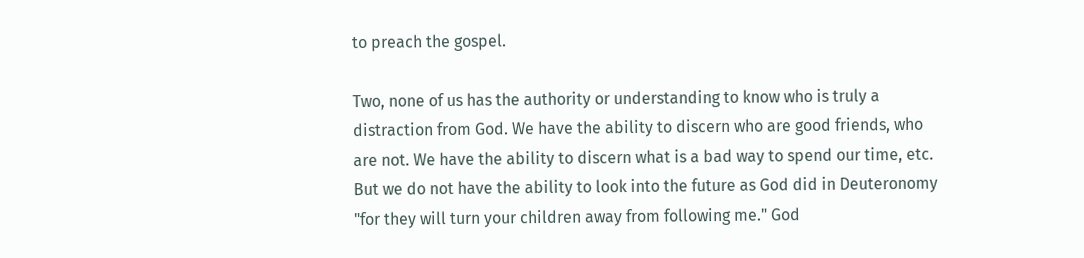to preach the gospel.

Two, none of us has the authority or understanding to know who is truly a distraction from God. We have the ability to discern who are good friends, who are not. We have the ability to discern what is a bad way to spend our time, etc. But we do not have the ability to look into the future as God did in Deuteronomy "for they will turn your children away from following me." God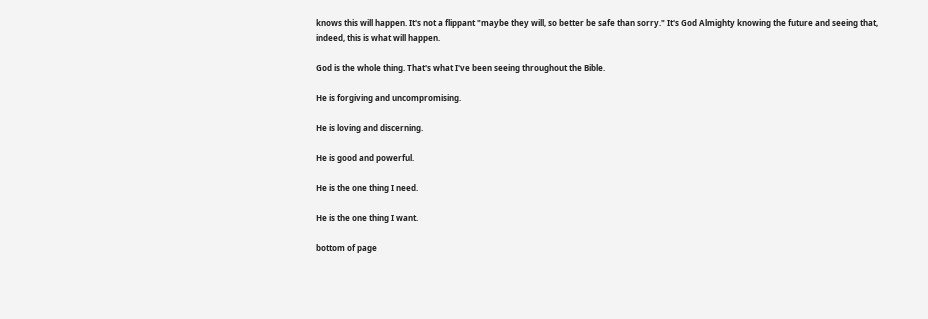knows this will happen. It's not a flippant "maybe they will, so better be safe than sorry." It's God Almighty knowing the future and seeing that, indeed, this is what will happen.

God is the whole thing. That's what I've been seeing throughout the Bible.

He is forgiving and uncompromising.

He is loving and discerning.

He is good and powerful.

He is the one thing I need.

He is the one thing I want.

bottom of page